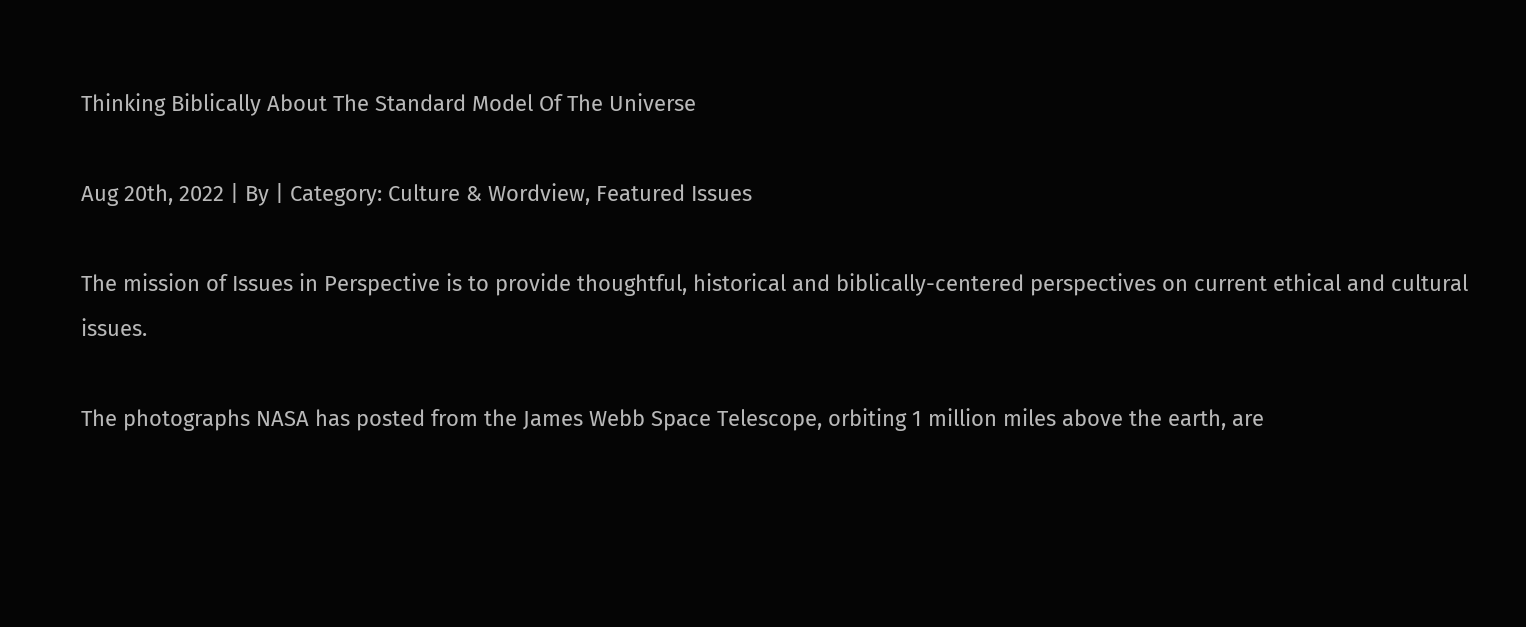Thinking Biblically About The Standard Model Of The Universe

Aug 20th, 2022 | By | Category: Culture & Wordview, Featured Issues

The mission of Issues in Perspective is to provide thoughtful, historical and biblically-centered perspectives on current ethical and cultural issues.

The photographs NASA has posted from the James Webb Space Telescope, orbiting 1 million miles above the earth, are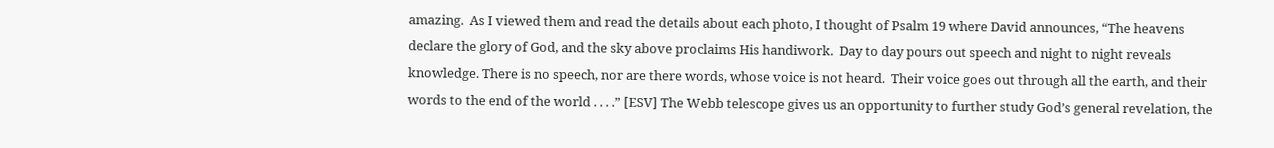amazing.  As I viewed them and read the details about each photo, I thought of Psalm 19 where David announces, “The heavens declare the glory of God, and the sky above proclaims His handiwork.  Day to day pours out speech and night to night reveals knowledge. There is no speech, nor are there words, whose voice is not heard.  Their voice goes out through all the earth, and their words to the end of the world . . . .” [ESV] The Webb telescope gives us an opportunity to further study God’s general revelation, the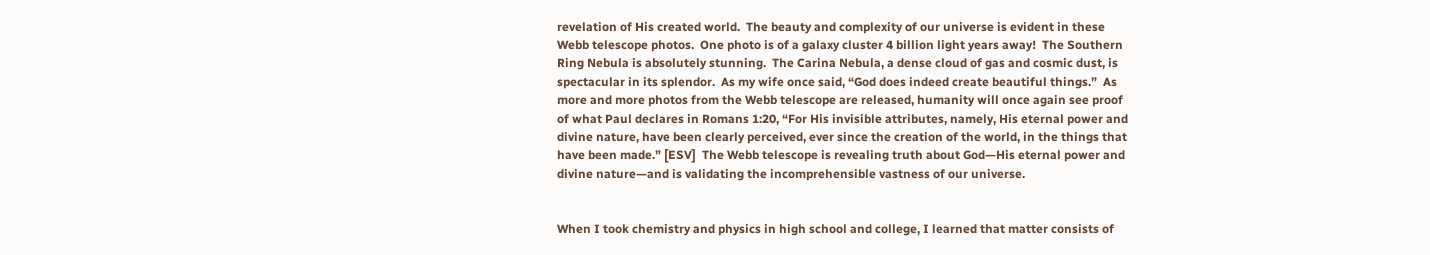revelation of His created world.  The beauty and complexity of our universe is evident in these Webb telescope photos.  One photo is of a galaxy cluster 4 billion light years away!  The Southern Ring Nebula is absolutely stunning.  The Carina Nebula, a dense cloud of gas and cosmic dust, is spectacular in its splendor.  As my wife once said, “God does indeed create beautiful things.”  As more and more photos from the Webb telescope are released, humanity will once again see proof of what Paul declares in Romans 1:20, “For His invisible attributes, namely, His eternal power and divine nature, have been clearly perceived, ever since the creation of the world, in the things that have been made.” [ESV]  The Webb telescope is revealing truth about God—His eternal power and divine nature—and is validating the incomprehensible vastness of our universe.


When I took chemistry and physics in high school and college, I learned that matter consists of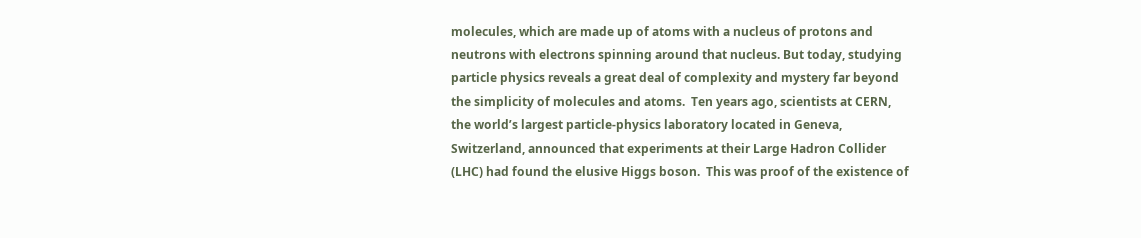molecules, which are made up of atoms with a nucleus of protons and neutrons with electrons spinning around that nucleus. But today, studying particle physics reveals a great deal of complexity and mystery far beyond the simplicity of molecules and atoms.  Ten years ago, scientists at CERN, the world’s largest particle-physics laboratory located in Geneva, Switzerland, announced that experiments at their Large Hadron Collider (LHC) had found the elusive Higgs boson.  This was proof of the existence of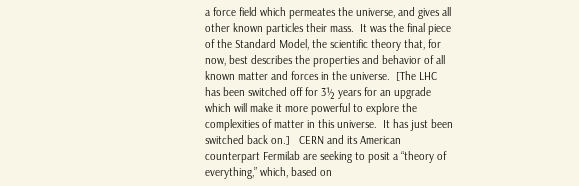a force field which permeates the universe, and gives all other known particles their mass.  It was the final piece of the Standard Model, the scientific theory that, for now, best describes the properties and behavior of all known matter and forces in the universe.  [The LHC has been switched off for 3½ years for an upgrade which will make it more powerful to explore the complexities of matter in this universe.  It has just been switched back on.]   CERN and its American counterpart Fermilab are seeking to posit a “theory of everything,” which, based on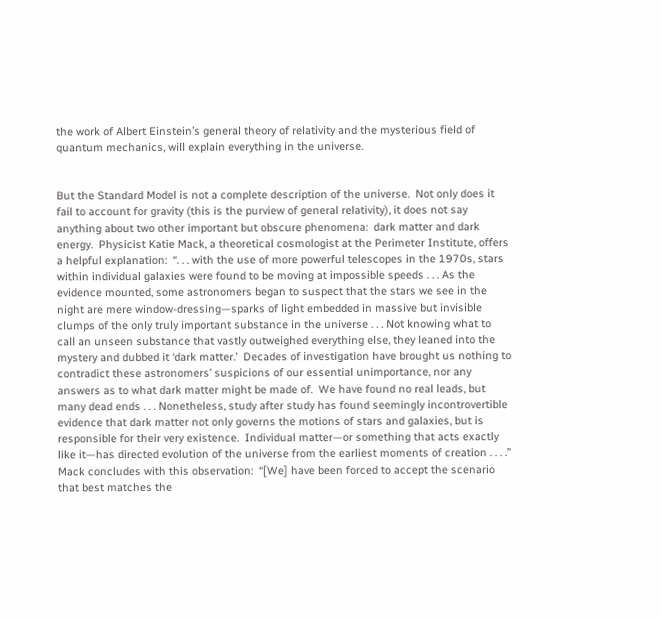the work of Albert Einstein’s general theory of relativity and the mysterious field of quantum mechanics, will explain everything in the universe.


But the Standard Model is not a complete description of the universe.  Not only does it fail to account for gravity (this is the purview of general relativity), it does not say anything about two other important but obscure phenomena:  dark matter and dark energy.  Physicist Katie Mack, a theoretical cosmologist at the Perimeter Institute, offers a helpful explanation:  “. . . with the use of more powerful telescopes in the 1970s, stars within individual galaxies were found to be moving at impossible speeds . . . As the evidence mounted, some astronomers began to suspect that the stars we see in the night are mere window-dressing—sparks of light embedded in massive but invisible clumps of the only truly important substance in the universe . . . Not knowing what to call an unseen substance that vastly outweighed everything else, they leaned into the mystery and dubbed it ‘dark matter.’  Decades of investigation have brought us nothing to contradict these astronomers’ suspicions of our essential unimportance, nor any answers as to what dark matter might be made of.  We have found no real leads, but many dead ends . . . Nonetheless, study after study has found seemingly incontrovertible evidence that dark matter not only governs the motions of stars and galaxies, but is responsible for their very existence.  Individual matter—or something that acts exactly like it—has directed evolution of the universe from the earliest moments of creation . . . .”   Mack concludes with this observation:  “[We] have been forced to accept the scenario that best matches the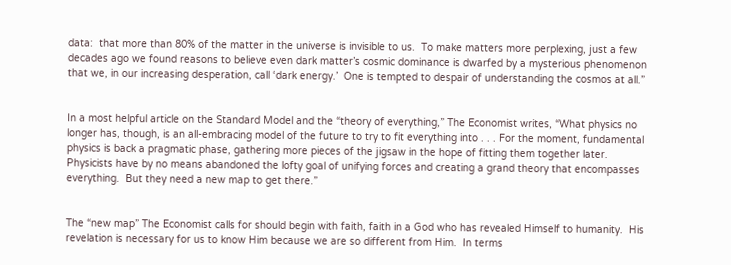data:  that more than 80% of the matter in the universe is invisible to us.  To make matters more perplexing, just a few decades ago we found reasons to believe even dark matter’s cosmic dominance is dwarfed by a mysterious phenomenon that we, in our increasing desperation, call ‘dark energy.’  One is tempted to despair of understanding the cosmos at all.”


In a most helpful article on the Standard Model and the “theory of everything,” The Economist writes, “What physics no longer has, though, is an all-embracing model of the future to try to fit everything into . . . For the moment, fundamental physics is back a pragmatic phase, gathering more pieces of the jigsaw in the hope of fitting them together later.  Physicists have by no means abandoned the lofty goal of unifying forces and creating a grand theory that encompasses everything.  But they need a new map to get there.”


The “new map” The Economist calls for should begin with faith, faith in a God who has revealed Himself to humanity.  His revelation is necessary for us to know Him because we are so different from Him.  In terms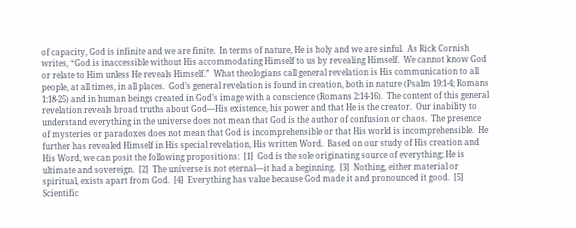of capacity, God is infinite and we are finite.  In terms of nature, He is holy and we are sinful.  As Rick Cornish writes, “God is inaccessible without His accommodating Himself to us by revealing Himself.  We cannot know God or relate to Him unless He reveals Himself.”  What theologians call general revelation is His communication to all people, at all times, in all places.  God’s general revelation is found in creation, both in nature (Psalm 19:1-4; Romans 1:18-25) and in human beings created in God’s image with a conscience (Romans 2:14-16).  The content of this general revelation reveals broad truths about God—His existence, his power and that He is the creator.  Our inability to understand everything in the universe does not mean that God is the author of confusion or chaos.  The presence of mysteries or paradoxes does not mean that God is incomprehensible or that His world is incomprehensible.  He further has revealed Himself in His special revelation, His written Word.  Based on our study of His creation and His Word, we can posit the following propositions:  [1]  God is the sole originating source of everything; He is ultimate and sovereign.  [2]  The universe is not eternal—it had a beginning.  [3]  Nothing, either material or spiritual, exists apart from God.  [4]  Everything has value because God made it and pronounced it good.  [5]  Scientific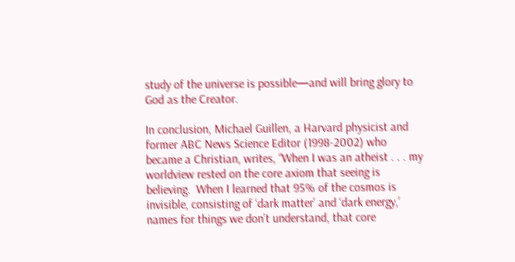study of the universe is possible—and will bring glory to God as the Creator.

In conclusion, Michael Guillen, a Harvard physicist and former ABC News Science Editor (1998-2002) who became a Christian, writes, “When I was an atheist . . . my worldview rested on the core axiom that seeing is believing.  When I learned that 95% of the cosmos is invisible, consisting of ‘dark matter’ and ‘dark energy,’ names for things we don’t understand, that core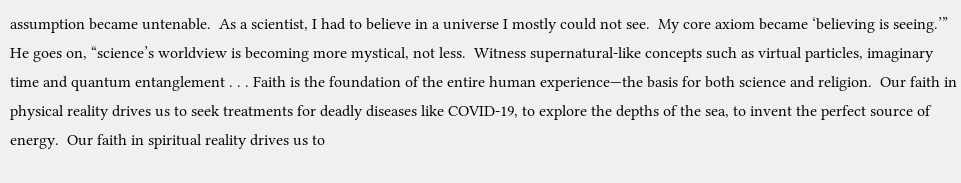assumption became untenable.  As a scientist, I had to believe in a universe I mostly could not see.  My core axiom became ‘believing is seeing.’”  He goes on, “science’s worldview is becoming more mystical, not less.  Witness supernatural-like concepts such as virtual particles, imaginary time and quantum entanglement . . . Faith is the foundation of the entire human experience—the basis for both science and religion.  Our faith in physical reality drives us to seek treatments for deadly diseases like COVID-19, to explore the depths of the sea, to invent the perfect source of energy.  Our faith in spiritual reality drives us to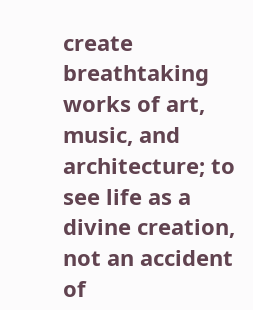create breathtaking works of art, music, and architecture; to see life as a divine creation, not an accident of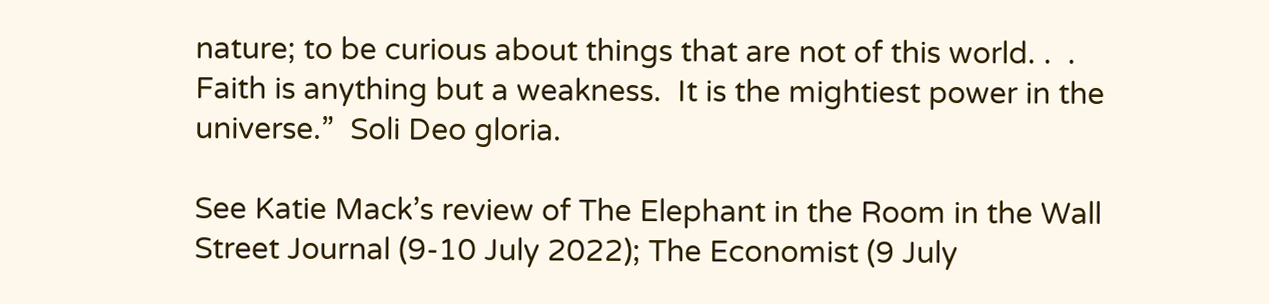nature; to be curious about things that are not of this world. .  . Faith is anything but a weakness.  It is the mightiest power in the universe.”  Soli Deo gloria.

See Katie Mack’s review of The Elephant in the Room in the Wall Street Journal (9-10 July 2022); The Economist (9 July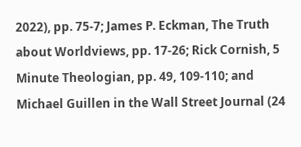2022), pp. 75-7; James P. Eckman, The Truth about Worldviews, pp. 17-26; Rick Cornish, 5 Minute Theologian, pp. 49, 109-110; and Michael Guillen in the Wall Street Journal (24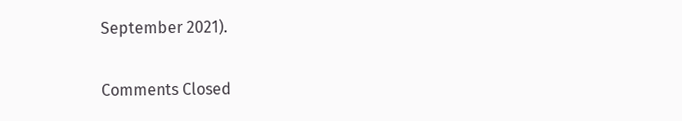September 2021).

Comments Closed